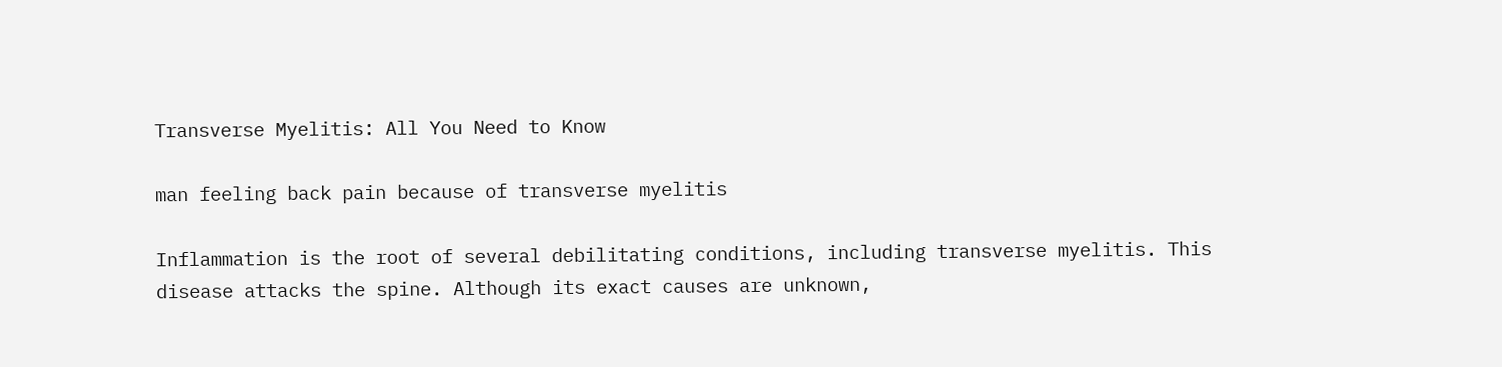Transverse Myelitis: All You Need to Know

man feeling back pain because of transverse myelitis

Inflammation is the root of several debilitating conditions, including transverse myelitis. This disease attacks the spine. Although its exact causes are unknown,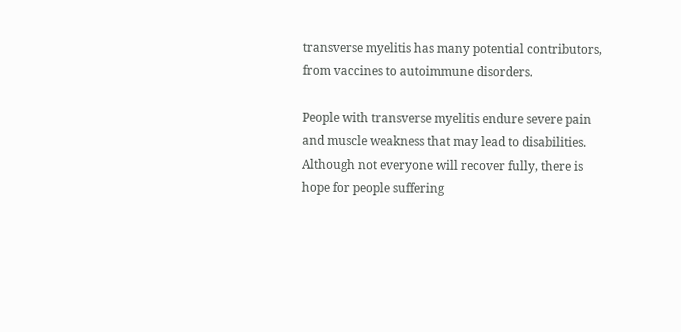transverse myelitis has many potential contributors, from vaccines to autoimmune disorders.

People with transverse myelitis endure severe pain and muscle weakness that may lead to disabilities. Although not everyone will recover fully, there is hope for people suffering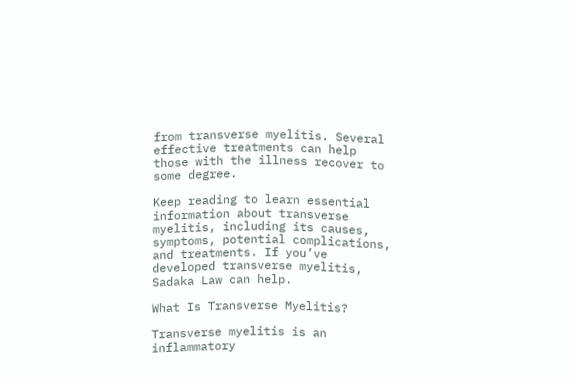from transverse myelitis. Several effective treatments can help those with the illness recover to some degree.

Keep reading to learn essential information about transverse myelitis, including its causes, symptoms, potential complications, and treatments. If you’ve developed transverse myelitis, Sadaka Law can help.

What Is Transverse Myelitis?

Transverse myelitis is an inflammatory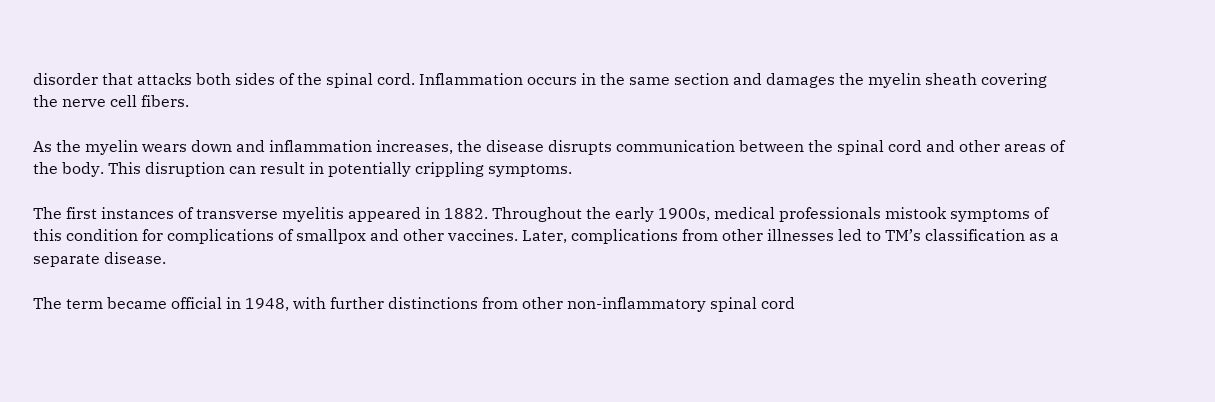disorder that attacks both sides of the spinal cord. Inflammation occurs in the same section and damages the myelin sheath covering the nerve cell fibers.

As the myelin wears down and inflammation increases, the disease disrupts communication between the spinal cord and other areas of the body. This disruption can result in potentially crippling symptoms.

The first instances of transverse myelitis appeared in 1882. Throughout the early 1900s, medical professionals mistook symptoms of this condition for complications of smallpox and other vaccines. Later, complications from other illnesses led to TM’s classification as a separate disease.

The term became official in 1948, with further distinctions from other non-inflammatory spinal cord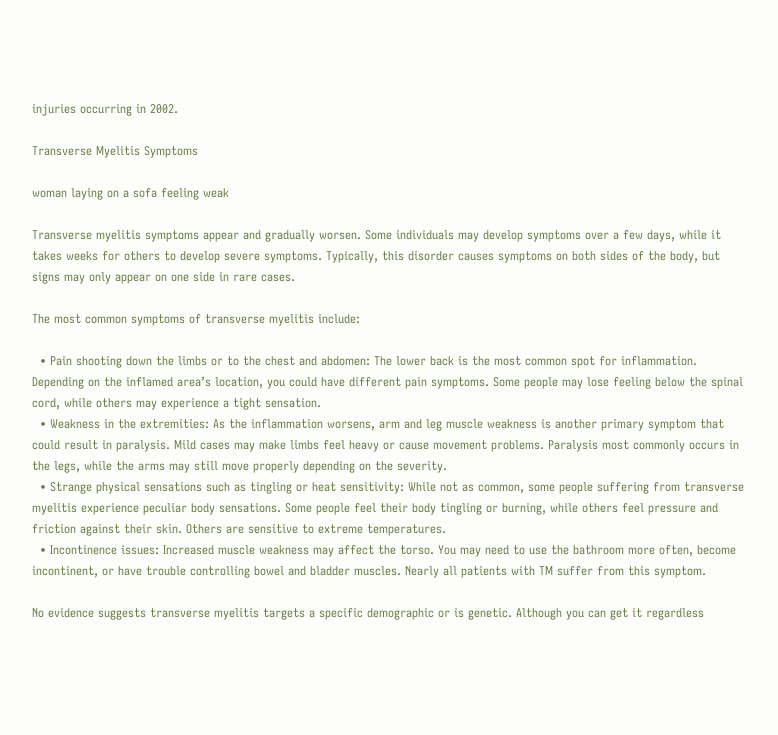injuries occurring in 2002.

Transverse Myelitis Symptoms

woman laying on a sofa feeling weak

Transverse myelitis symptoms appear and gradually worsen. Some individuals may develop symptoms over a few days, while it takes weeks for others to develop severe symptoms. Typically, this disorder causes symptoms on both sides of the body, but signs may only appear on one side in rare cases.

The most common symptoms of transverse myelitis include:

  • Pain shooting down the limbs or to the chest and abdomen: The lower back is the most common spot for inflammation. Depending on the inflamed area’s location, you could have different pain symptoms. Some people may lose feeling below the spinal cord, while others may experience a tight sensation.
  • Weakness in the extremities: As the inflammation worsens, arm and leg muscle weakness is another primary symptom that could result in paralysis. Mild cases may make limbs feel heavy or cause movement problems. Paralysis most commonly occurs in the legs, while the arms may still move properly depending on the severity.
  • Strange physical sensations such as tingling or heat sensitivity: While not as common, some people suffering from transverse myelitis experience peculiar body sensations. Some people feel their body tingling or burning, while others feel pressure and friction against their skin. Others are sensitive to extreme temperatures.
  • Incontinence issues: Increased muscle weakness may affect the torso. You may need to use the bathroom more often, become incontinent, or have trouble controlling bowel and bladder muscles. Nearly all patients with TM suffer from this symptom.

No evidence suggests transverse myelitis targets a specific demographic or is genetic. Although you can get it regardless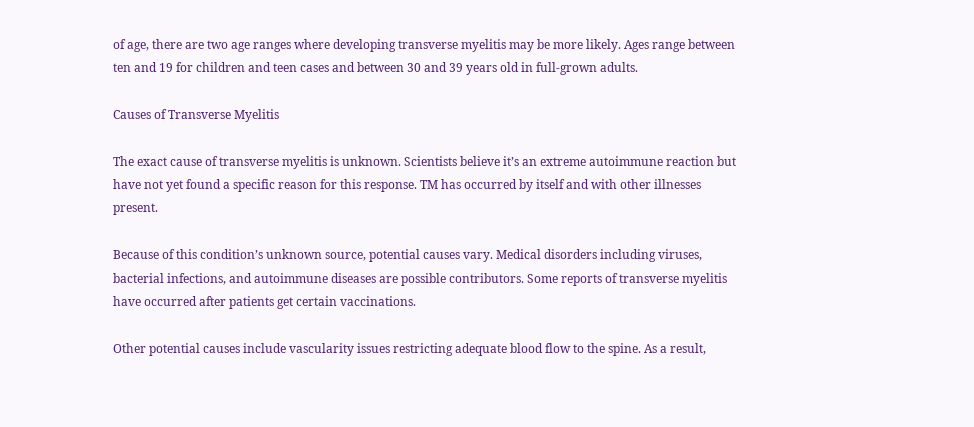of age, there are two age ranges where developing transverse myelitis may be more likely. Ages range between ten and 19 for children and teen cases and between 30 and 39 years old in full-grown adults.

Causes of Transverse Myelitis

The exact cause of transverse myelitis is unknown. Scientists believe it’s an extreme autoimmune reaction but have not yet found a specific reason for this response. TM has occurred by itself and with other illnesses present.

Because of this condition’s unknown source, potential causes vary. Medical disorders including viruses, bacterial infections, and autoimmune diseases are possible contributors. Some reports of transverse myelitis have occurred after patients get certain vaccinations.

Other potential causes include vascularity issues restricting adequate blood flow to the spine. As a result,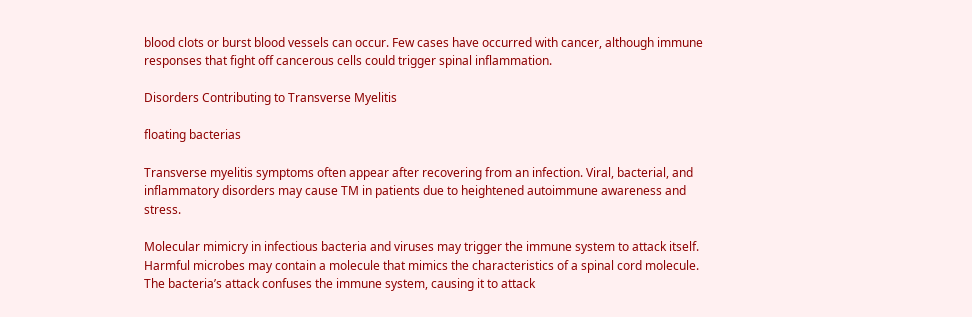blood clots or burst blood vessels can occur. Few cases have occurred with cancer, although immune responses that fight off cancerous cells could trigger spinal inflammation.

Disorders Contributing to Transverse Myelitis

floating bacterias

Transverse myelitis symptoms often appear after recovering from an infection. Viral, bacterial, and inflammatory disorders may cause TM in patients due to heightened autoimmune awareness and stress.

Molecular mimicry in infectious bacteria and viruses may trigger the immune system to attack itself. Harmful microbes may contain a molecule that mimics the characteristics of a spinal cord molecule. The bacteria’s attack confuses the immune system, causing it to attack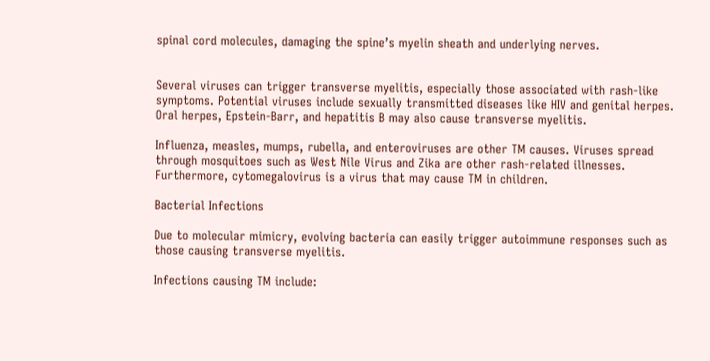spinal cord molecules, damaging the spine’s myelin sheath and underlying nerves.


Several viruses can trigger transverse myelitis, especially those associated with rash-like symptoms. Potential viruses include sexually transmitted diseases like HIV and genital herpes. Oral herpes, Epstein-Barr, and hepatitis B may also cause transverse myelitis.

Influenza, measles, mumps, rubella, and enteroviruses are other TM causes. Viruses spread through mosquitoes such as West Nile Virus and Zika are other rash-related illnesses. Furthermore, cytomegalovirus is a virus that may cause TM in children.

Bacterial Infections

Due to molecular mimicry, evolving bacteria can easily trigger autoimmune responses such as those causing transverse myelitis.

Infections causing TM include: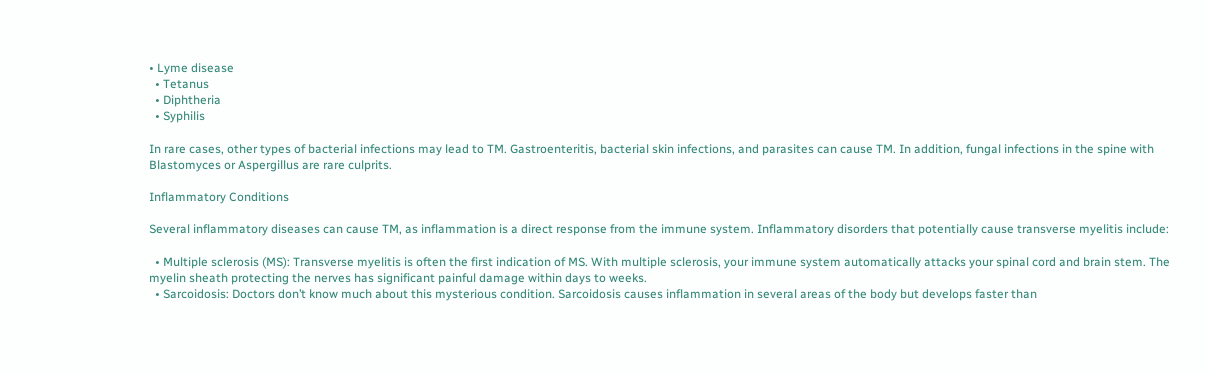• Lyme disease
  • Tetanus
  • Diphtheria
  • Syphilis

In rare cases, other types of bacterial infections may lead to TM. Gastroenteritis, bacterial skin infections, and parasites can cause TM. In addition, fungal infections in the spine with Blastomyces or Aspergillus are rare culprits.

Inflammatory Conditions

Several inflammatory diseases can cause TM, as inflammation is a direct response from the immune system. Inflammatory disorders that potentially cause transverse myelitis include:

  • Multiple sclerosis (MS): Transverse myelitis is often the first indication of MS. With multiple sclerosis, your immune system automatically attacks your spinal cord and brain stem. The myelin sheath protecting the nerves has significant painful damage within days to weeks.
  • Sarcoidosis: Doctors don’t know much about this mysterious condition. Sarcoidosis causes inflammation in several areas of the body but develops faster than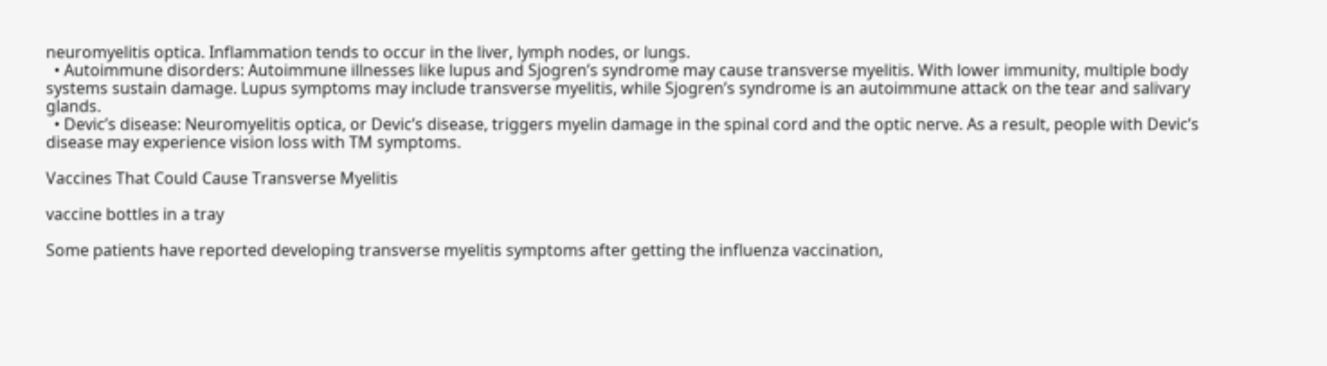neuromyelitis optica. Inflammation tends to occur in the liver, lymph nodes, or lungs.
  • Autoimmune disorders: Autoimmune illnesses like lupus and Sjogren’s syndrome may cause transverse myelitis. With lower immunity, multiple body systems sustain damage. Lupus symptoms may include transverse myelitis, while Sjogren’s syndrome is an autoimmune attack on the tear and salivary glands.
  • Devic’s disease: Neuromyelitis optica, or Devic’s disease, triggers myelin damage in the spinal cord and the optic nerve. As a result, people with Devic’s disease may experience vision loss with TM symptoms.

Vaccines That Could Cause Transverse Myelitis

vaccine bottles in a tray

Some patients have reported developing transverse myelitis symptoms after getting the influenza vaccination,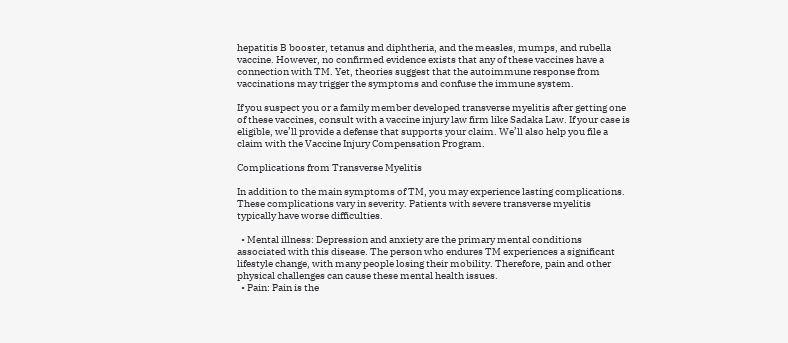hepatitis B booster, tetanus and diphtheria, and the measles, mumps, and rubella vaccine. However, no confirmed evidence exists that any of these vaccines have a connection with TM. Yet, theories suggest that the autoimmune response from vaccinations may trigger the symptoms and confuse the immune system.

If you suspect you or a family member developed transverse myelitis after getting one of these vaccines, consult with a vaccine injury law firm like Sadaka Law. If your case is eligible, we’ll provide a defense that supports your claim. We’ll also help you file a claim with the Vaccine Injury Compensation Program.

Complications from Transverse Myelitis

In addition to the main symptoms of TM, you may experience lasting complications. These complications vary in severity. Patients with severe transverse myelitis typically have worse difficulties.

  • Mental illness: Depression and anxiety are the primary mental conditions associated with this disease. The person who endures TM experiences a significant lifestyle change, with many people losing their mobility. Therefore, pain and other physical challenges can cause these mental health issues.
  • Pain: Pain is the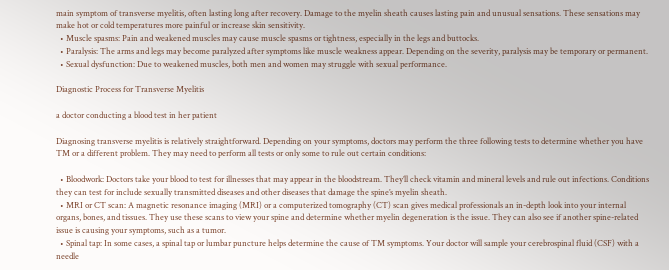main symptom of transverse myelitis, often lasting long after recovery. Damage to the myelin sheath causes lasting pain and unusual sensations. These sensations may make hot or cold temperatures more painful or increase skin sensitivity.
  • Muscle spasms: Pain and weakened muscles may cause muscle spasms or tightness, especially in the legs and buttocks.
  • Paralysis: The arms and legs may become paralyzed after symptoms like muscle weakness appear. Depending on the severity, paralysis may be temporary or permanent.
  • Sexual dysfunction: Due to weakened muscles, both men and women may struggle with sexual performance.

Diagnostic Process for Transverse Myelitis

a doctor conducting a blood test in her patient

Diagnosing transverse myelitis is relatively straightforward. Depending on your symptoms, doctors may perform the three following tests to determine whether you have TM or a different problem. They may need to perform all tests or only some to rule out certain conditions:

  • Bloodwork: Doctors take your blood to test for illnesses that may appear in the bloodstream. They’ll check vitamin and mineral levels and rule out infections. Conditions they can test for include sexually transmitted diseases and other diseases that damage the spine’s myelin sheath.
  • MRI or CT scan: A magnetic resonance imaging (MRI) or a computerized tomography (CT) scan gives medical professionals an in-depth look into your internal organs, bones, and tissues. They use these scans to view your spine and determine whether myelin degeneration is the issue. They can also see if another spine-related issue is causing your symptoms, such as a tumor.
  • Spinal tap: In some cases, a spinal tap or lumbar puncture helps determine the cause of TM symptoms. Your doctor will sample your cerebrospinal fluid (CSF) with a needle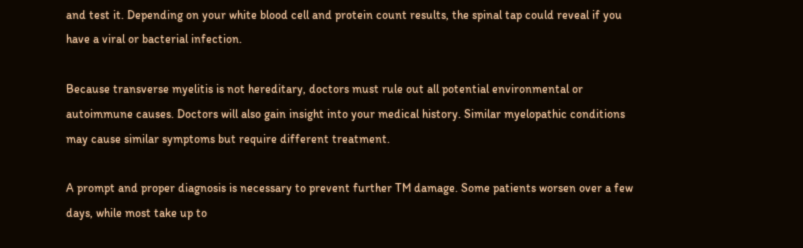and test it. Depending on your white blood cell and protein count results, the spinal tap could reveal if you have a viral or bacterial infection.

Because transverse myelitis is not hereditary, doctors must rule out all potential environmental or autoimmune causes. Doctors will also gain insight into your medical history. Similar myelopathic conditions may cause similar symptoms but require different treatment.

A prompt and proper diagnosis is necessary to prevent further TM damage. Some patients worsen over a few days, while most take up to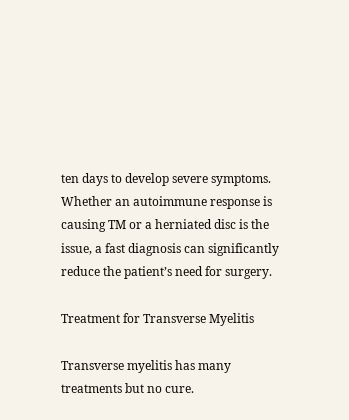ten days to develop severe symptoms. Whether an autoimmune response is causing TM or a herniated disc is the issue, a fast diagnosis can significantly reduce the patient’s need for surgery.

Treatment for Transverse Myelitis

Transverse myelitis has many treatments but no cure.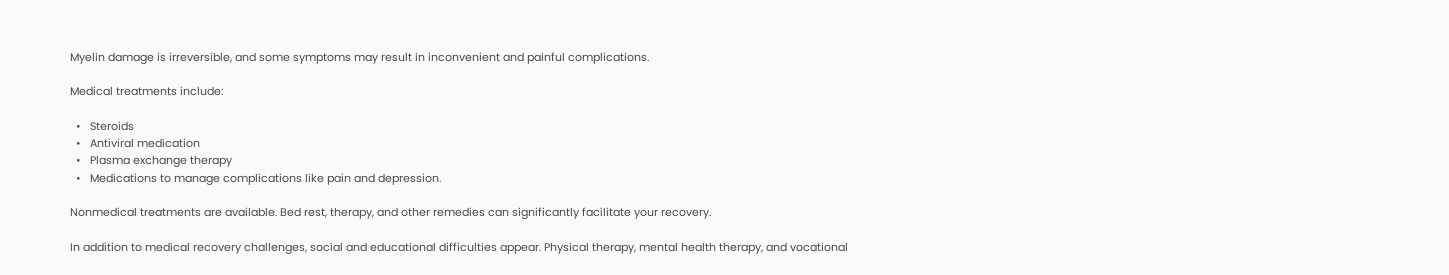Myelin damage is irreversible, and some symptoms may result in inconvenient and painful complications.

Medical treatments include:

  •   Steroids
  •   Antiviral medication
  •   Plasma exchange therapy
  •   Medications to manage complications like pain and depression.

Nonmedical treatments are available. Bed rest, therapy, and other remedies can significantly facilitate your recovery.

In addition to medical recovery challenges, social and educational difficulties appear. Physical therapy, mental health therapy, and vocational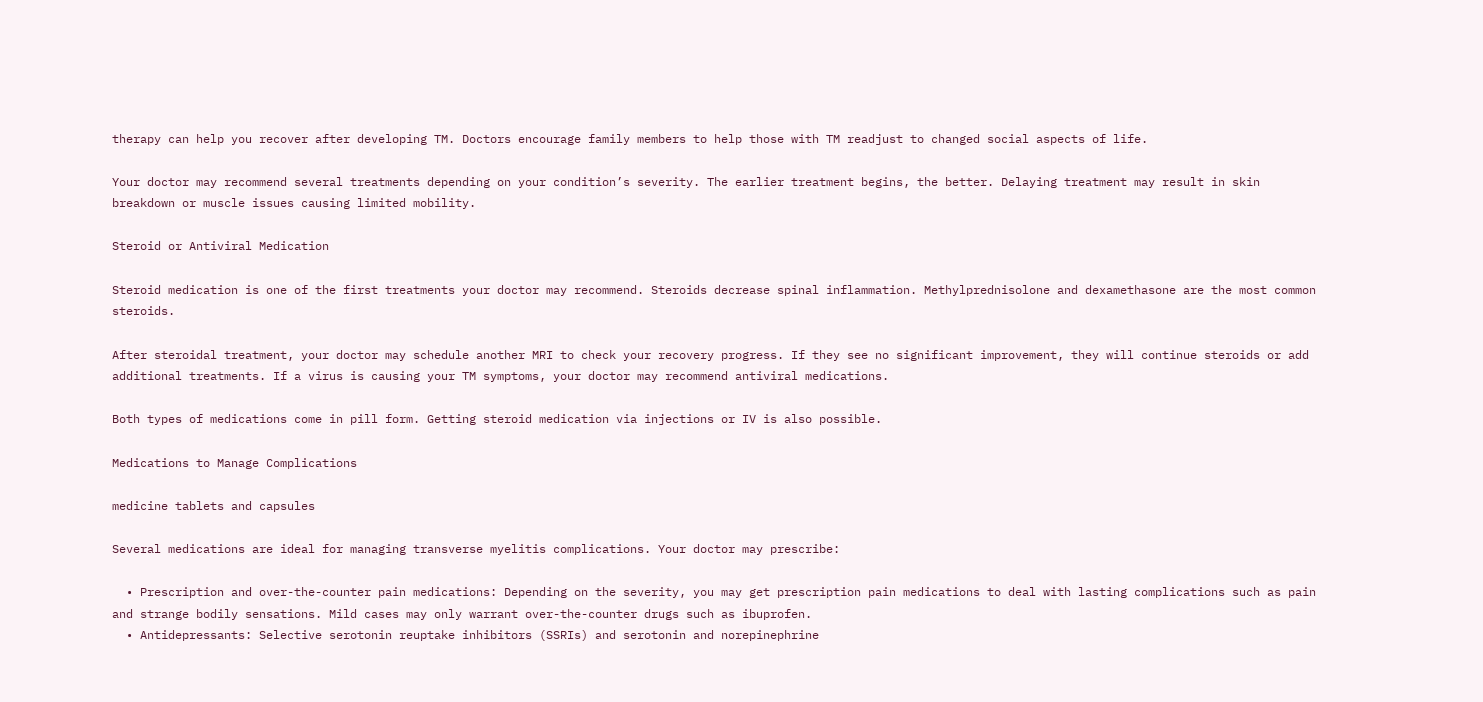therapy can help you recover after developing TM. Doctors encourage family members to help those with TM readjust to changed social aspects of life.

Your doctor may recommend several treatments depending on your condition’s severity. The earlier treatment begins, the better. Delaying treatment may result in skin breakdown or muscle issues causing limited mobility.

Steroid or Antiviral Medication

Steroid medication is one of the first treatments your doctor may recommend. Steroids decrease spinal inflammation. Methylprednisolone and dexamethasone are the most common steroids.

After steroidal treatment, your doctor may schedule another MRI to check your recovery progress. If they see no significant improvement, they will continue steroids or add additional treatments. If a virus is causing your TM symptoms, your doctor may recommend antiviral medications.

Both types of medications come in pill form. Getting steroid medication via injections or IV is also possible.

Medications to Manage Complications

medicine tablets and capsules

Several medications are ideal for managing transverse myelitis complications. Your doctor may prescribe:

  • Prescription and over-the-counter pain medications: Depending on the severity, you may get prescription pain medications to deal with lasting complications such as pain and strange bodily sensations. Mild cases may only warrant over-the-counter drugs such as ibuprofen.
  • Antidepressants: Selective serotonin reuptake inhibitors (SSRIs) and serotonin and norepinephrine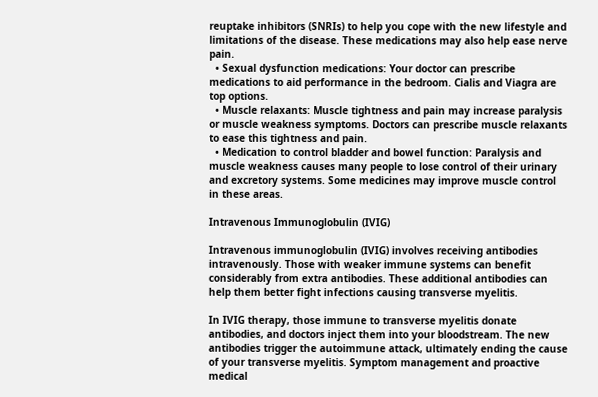reuptake inhibitors (SNRIs) to help you cope with the new lifestyle and limitations of the disease. These medications may also help ease nerve pain.
  • Sexual dysfunction medications: Your doctor can prescribe medications to aid performance in the bedroom. Cialis and Viagra are top options.
  • Muscle relaxants: Muscle tightness and pain may increase paralysis or muscle weakness symptoms. Doctors can prescribe muscle relaxants to ease this tightness and pain.
  • Medication to control bladder and bowel function: Paralysis and muscle weakness causes many people to lose control of their urinary and excretory systems. Some medicines may improve muscle control in these areas.

Intravenous Immunoglobulin (IVIG)

Intravenous immunoglobulin (IVIG) involves receiving antibodies intravenously. Those with weaker immune systems can benefit considerably from extra antibodies. These additional antibodies can help them better fight infections causing transverse myelitis.

In IVIG therapy, those immune to transverse myelitis donate antibodies, and doctors inject them into your bloodstream. The new antibodies trigger the autoimmune attack, ultimately ending the cause of your transverse myelitis. Symptom management and proactive medical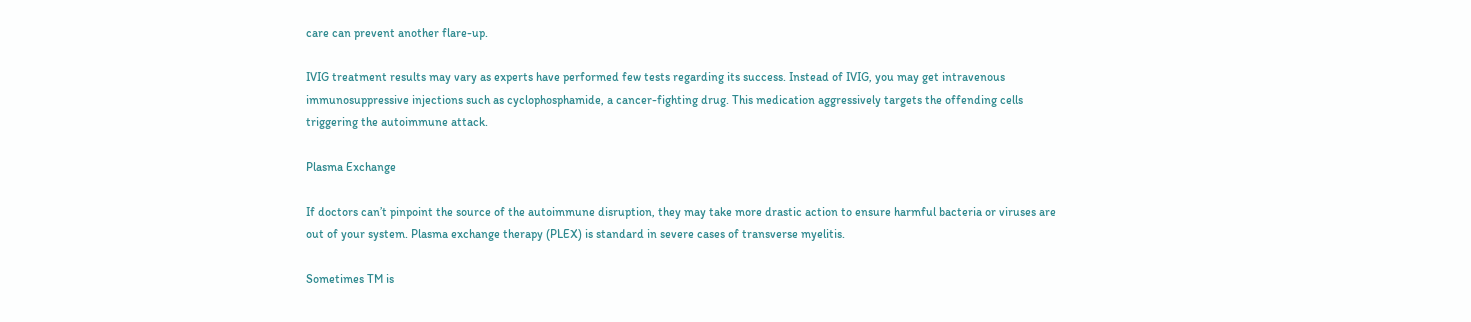care can prevent another flare-up.

IVIG treatment results may vary as experts have performed few tests regarding its success. Instead of IVIG, you may get intravenous immunosuppressive injections such as cyclophosphamide, a cancer-fighting drug. This medication aggressively targets the offending cells triggering the autoimmune attack.

Plasma Exchange

If doctors can’t pinpoint the source of the autoimmune disruption, they may take more drastic action to ensure harmful bacteria or viruses are out of your system. Plasma exchange therapy (PLEX) is standard in severe cases of transverse myelitis.

Sometimes TM is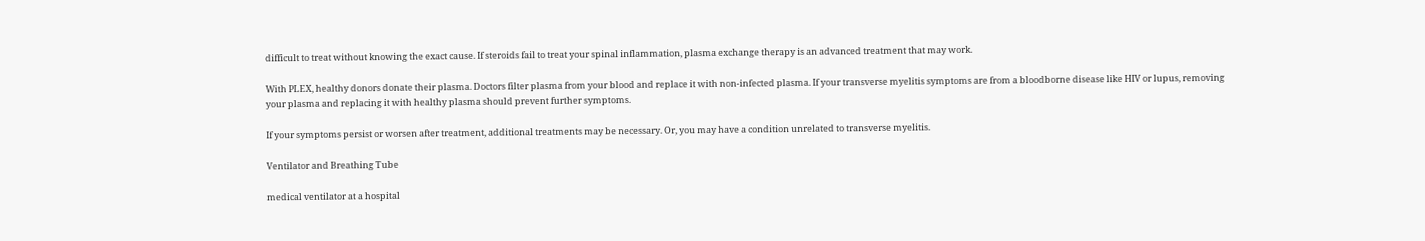difficult to treat without knowing the exact cause. If steroids fail to treat your spinal inflammation, plasma exchange therapy is an advanced treatment that may work.

With PLEX, healthy donors donate their plasma. Doctors filter plasma from your blood and replace it with non-infected plasma. If your transverse myelitis symptoms are from a bloodborne disease like HIV or lupus, removing your plasma and replacing it with healthy plasma should prevent further symptoms.

If your symptoms persist or worsen after treatment, additional treatments may be necessary. Or, you may have a condition unrelated to transverse myelitis.

Ventilator and Breathing Tube

medical ventilator at a hospital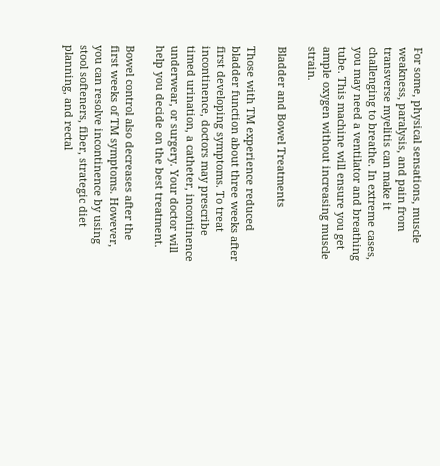For some, physical sensations, muscle weakness, paralysis, and pain from transverse myelitis can make it challenging to breathe. In extreme cases, you may need a ventilator and breathing tube. This machine will ensure you get ample oxygen without increasing muscle strain.

Bladder and Bowel Treatments

Those with TM experience reduced bladder function about three weeks after first developing symptoms. To treat incontinence, doctors may prescribe timed urination, a catheter, incontinence underwear, or surgery. Your doctor will help you decide on the best treatment.

Bowel control also decreases after the first weeks of TM symptoms. However, you can resolve incontinence by using stool softeners, fiber, strategic diet planning, and rectal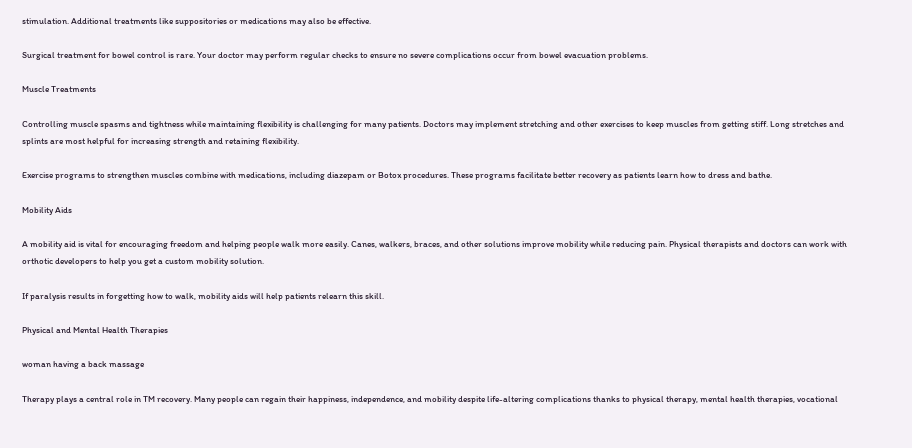stimulation. Additional treatments like suppositories or medications may also be effective.

Surgical treatment for bowel control is rare. Your doctor may perform regular checks to ensure no severe complications occur from bowel evacuation problems.

Muscle Treatments

Controlling muscle spasms and tightness while maintaining flexibility is challenging for many patients. Doctors may implement stretching and other exercises to keep muscles from getting stiff. Long stretches and splints are most helpful for increasing strength and retaining flexibility.

Exercise programs to strengthen muscles combine with medications, including diazepam or Botox procedures. These programs facilitate better recovery as patients learn how to dress and bathe.

Mobility Aids

A mobility aid is vital for encouraging freedom and helping people walk more easily. Canes, walkers, braces, and other solutions improve mobility while reducing pain. Physical therapists and doctors can work with orthotic developers to help you get a custom mobility solution.

If paralysis results in forgetting how to walk, mobility aids will help patients relearn this skill.

Physical and Mental Health Therapies

woman having a back massage

Therapy plays a central role in TM recovery. Many people can regain their happiness, independence, and mobility despite life-altering complications thanks to physical therapy, mental health therapies, vocational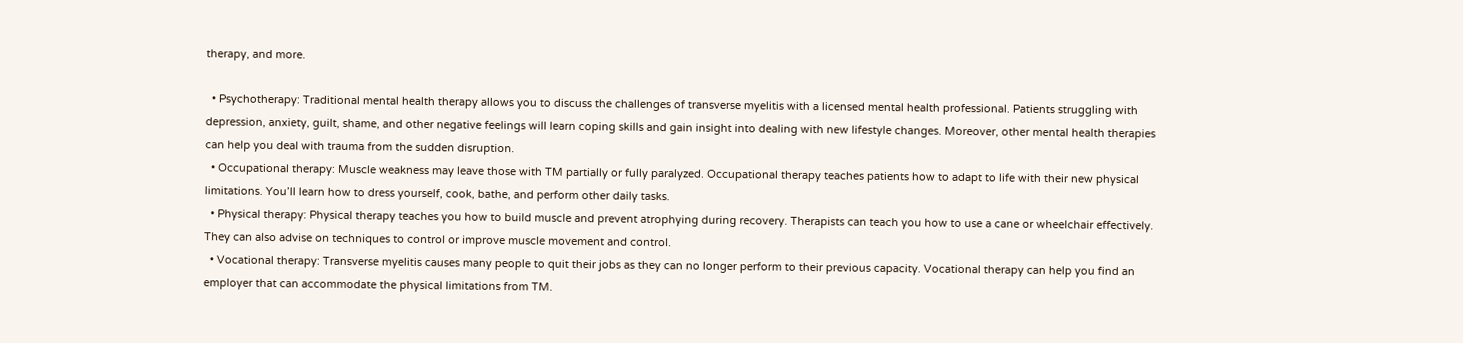therapy, and more.

  • Psychotherapy: Traditional mental health therapy allows you to discuss the challenges of transverse myelitis with a licensed mental health professional. Patients struggling with depression, anxiety, guilt, shame, and other negative feelings will learn coping skills and gain insight into dealing with new lifestyle changes. Moreover, other mental health therapies can help you deal with trauma from the sudden disruption.
  • Occupational therapy: Muscle weakness may leave those with TM partially or fully paralyzed. Occupational therapy teaches patients how to adapt to life with their new physical limitations. You’ll learn how to dress yourself, cook, bathe, and perform other daily tasks.
  • Physical therapy: Physical therapy teaches you how to build muscle and prevent atrophying during recovery. Therapists can teach you how to use a cane or wheelchair effectively. They can also advise on techniques to control or improve muscle movement and control.
  • Vocational therapy: Transverse myelitis causes many people to quit their jobs as they can no longer perform to their previous capacity. Vocational therapy can help you find an employer that can accommodate the physical limitations from TM.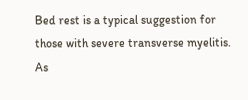Bed rest is a typical suggestion for those with severe transverse myelitis. As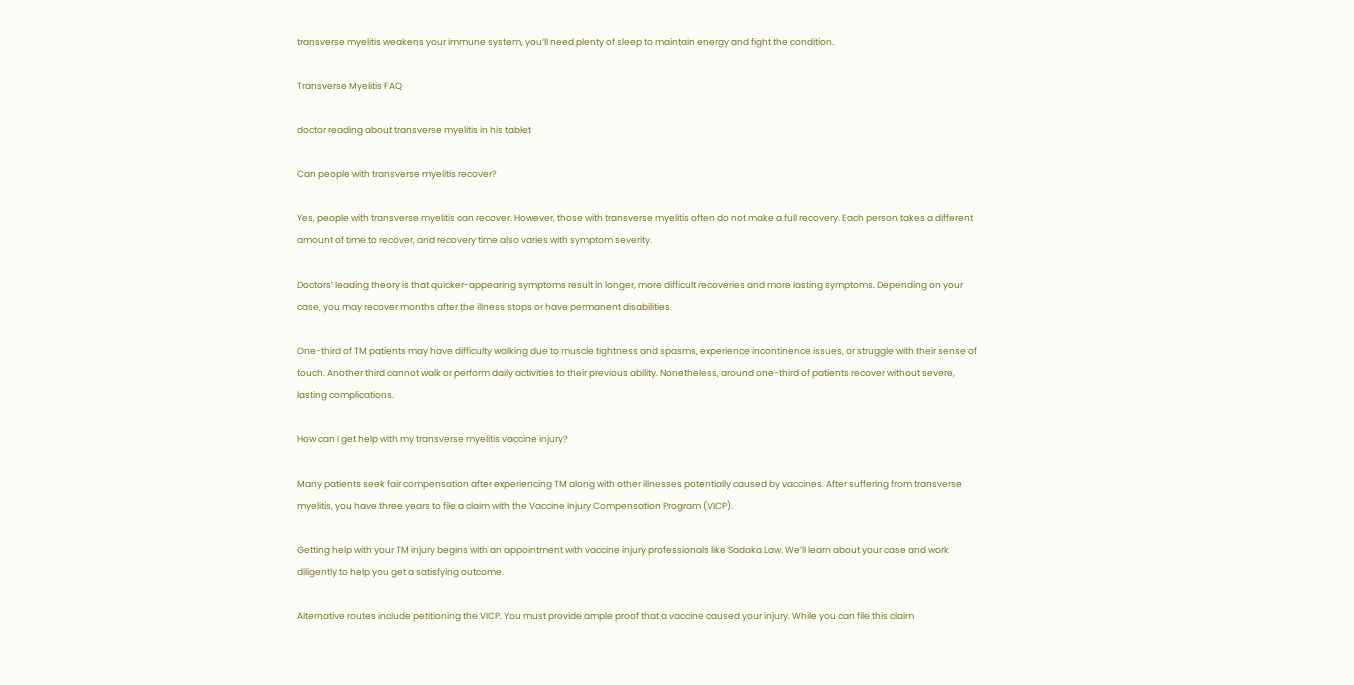transverse myelitis weakens your immune system, you’ll need plenty of sleep to maintain energy and fight the condition.

Transverse Myelitis FAQ

doctor reading about transverse myelitis in his tablet

Can people with transverse myelitis recover?

Yes, people with transverse myelitis can recover. However, those with transverse myelitis often do not make a full recovery. Each person takes a different amount of time to recover, and recovery time also varies with symptom severity.

Doctors’ leading theory is that quicker-appearing symptoms result in longer, more difficult recoveries and more lasting symptoms. Depending on your case, you may recover months after the illness stops or have permanent disabilities.

One-third of TM patients may have difficulty walking due to muscle tightness and spasms, experience incontinence issues, or struggle with their sense of touch. Another third cannot walk or perform daily activities to their previous ability. Nonetheless, around one-third of patients recover without severe, lasting complications.

How can I get help with my transverse myelitis vaccine injury?

Many patients seek fair compensation after experiencing TM along with other illnesses potentially caused by vaccines. After suffering from transverse myelitis, you have three years to file a claim with the Vaccine Injury Compensation Program (VICP).

Getting help with your TM injury begins with an appointment with vaccine injury professionals like Sadaka Law. We’ll learn about your case and work diligently to help you get a satisfying outcome.

Alternative routes include petitioning the VICP. You must provide ample proof that a vaccine caused your injury. While you can file this claim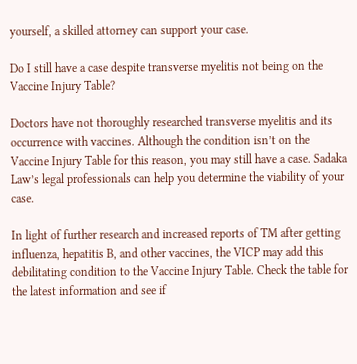yourself, a skilled attorney can support your case.

Do I still have a case despite transverse myelitis not being on the Vaccine Injury Table?

Doctors have not thoroughly researched transverse myelitis and its occurrence with vaccines. Although the condition isn’t on the Vaccine Injury Table for this reason, you may still have a case. Sadaka Law’s legal professionals can help you determine the viability of your case.

In light of further research and increased reports of TM after getting influenza, hepatitis B, and other vaccines, the VICP may add this debilitating condition to the Vaccine Injury Table. Check the table for the latest information and see if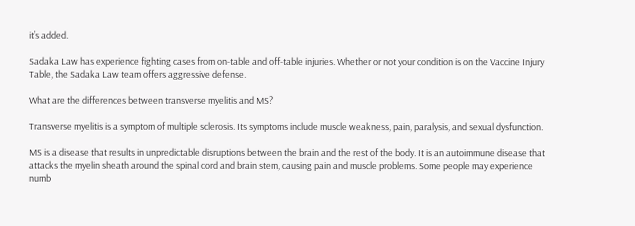it’s added.

Sadaka Law has experience fighting cases from on-table and off-table injuries. Whether or not your condition is on the Vaccine Injury Table, the Sadaka Law team offers aggressive defense.

What are the differences between transverse myelitis and MS?

Transverse myelitis is a symptom of multiple sclerosis. Its symptoms include muscle weakness, pain, paralysis, and sexual dysfunction.

MS is a disease that results in unpredictable disruptions between the brain and the rest of the body. It is an autoimmune disease that attacks the myelin sheath around the spinal cord and brain stem, causing pain and muscle problems. Some people may experience numb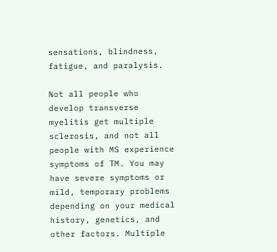sensations, blindness, fatigue, and paralysis.

Not all people who develop transverse myelitis get multiple sclerosis, and not all people with MS experience symptoms of TM. You may have severe symptoms or mild, temporary problems depending on your medical history, genetics, and other factors. Multiple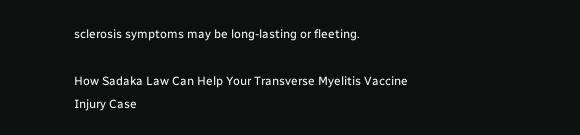sclerosis symptoms may be long-lasting or fleeting.

How Sadaka Law Can Help Your Transverse Myelitis Vaccine Injury Case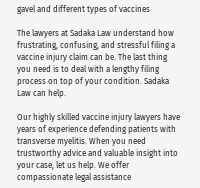gavel and different types of vaccines

The lawyers at Sadaka Law understand how frustrating, confusing, and stressful filing a vaccine injury claim can be. The last thing you need is to deal with a lengthy filing process on top of your condition. Sadaka Law can help.

Our highly skilled vaccine injury lawyers have years of experience defending patients with transverse myelitis. When you need trustworthy advice and valuable insight into your case, let us help. We offer compassionate legal assistance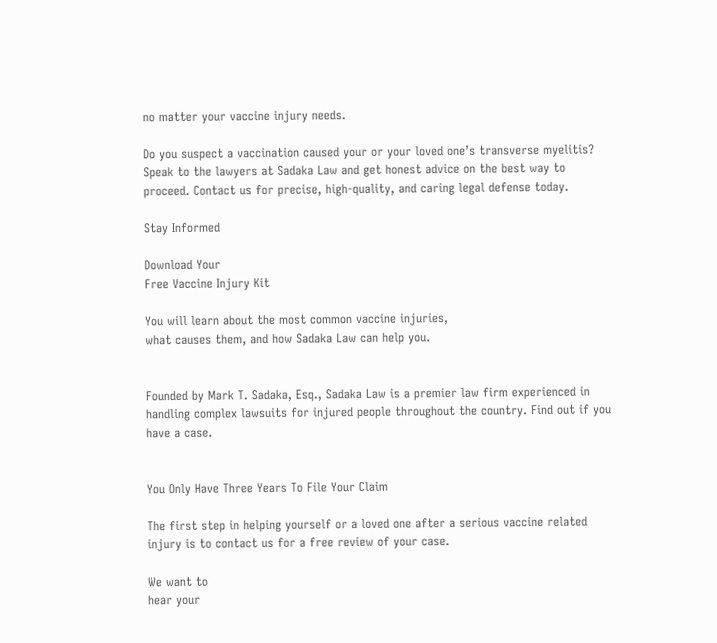no matter your vaccine injury needs.

Do you suspect a vaccination caused your or your loved one’s transverse myelitis? Speak to the lawyers at Sadaka Law and get honest advice on the best way to proceed. Contact us for precise, high-quality, and caring legal defense today.

Stay Informed

Download Your
Free Vaccine Injury Kit

You will learn about the most common vaccine injuries,
what causes them, and how Sadaka Law can help you.


Founded by Mark T. Sadaka, Esq., Sadaka Law is a premier law firm experienced in handling complex lawsuits for injured people throughout the country. Find out if you have a case.


You Only Have Three Years To File Your Claim

The first step in helping yourself or a loved one after a serious vaccine related injury is to contact us for a free review of your case.

We want to
hear your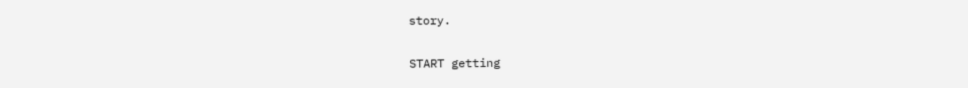story.

START getting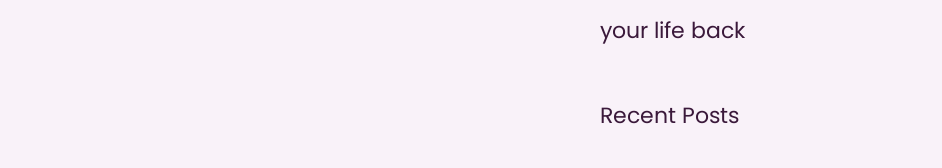your life back

Recent Posts